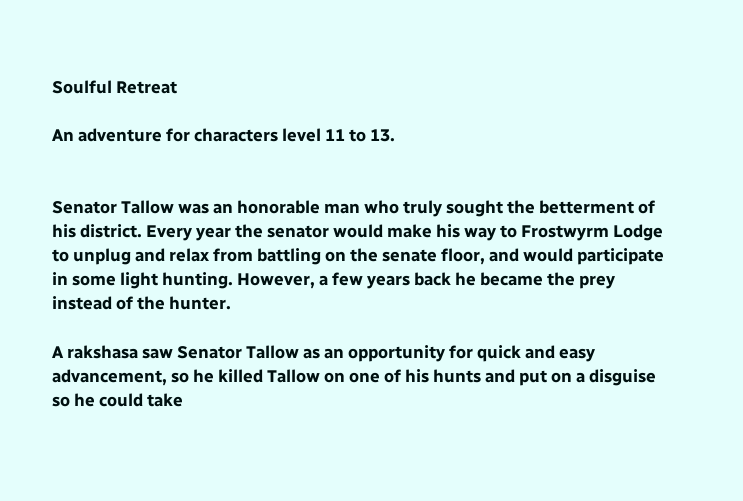Soulful Retreat

An adventure for characters level 11 to 13.


Senator Tallow was an honorable man who truly sought the betterment of his district. Every year the senator would make his way to Frostwyrm Lodge to unplug and relax from battling on the senate floor, and would participate in some light hunting. However, a few years back he became the prey instead of the hunter.

A rakshasa saw Senator Tallow as an opportunity for quick and easy advancement, so he killed Tallow on one of his hunts and put on a disguise so he could take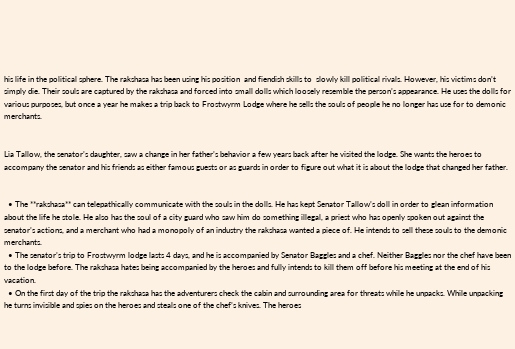his life in the political sphere. The rakshasa has been using his position  and fiendish skills to  slowly kill political rivals. However, his victims don’t simply die. Their souls are captured by the rakshasa and forced into small dolls which loosely resemble the person’s appearance. He uses the dolls for various purposes, but once a year he makes a trip back to Frostwyrm Lodge where he sells the souls of people he no longer has use for to demonic merchants.


Lia Tallow, the senator’s daughter, saw a change in her father’s behavior a few years back after he visited the lodge. She wants the heroes to accompany the senator and his friends as either famous guests or as guards in order to figure out what it is about the lodge that changed her father.


  • The **rakshasa** can telepathically communicate with the souls in the dolls. He has kept Senator Tallow’s doll in order to glean information about the life he stole. He also has the soul of a city guard who saw him do something illegal, a priest who has openly spoken out against the senator’s actions, and a merchant who had a monopoly of an industry the rakshasa wanted a piece of. He intends to sell these souls to the demonic merchants.
  • The senator’s trip to Frostwyrm lodge lasts 4 days, and he is accompanied by Senator Baggles and a chef. Neither Baggles nor the chef have been to the lodge before. The rakshasa hates being accompanied by the heroes and fully intends to kill them off before his meeting at the end of his vacation.
  • On the first day of the trip the rakshasa has the adventurers check the cabin and surrounding area for threats while he unpacks. While unpacking he turns invisible and spies on the heroes and steals one of the chef’s knives. The heroes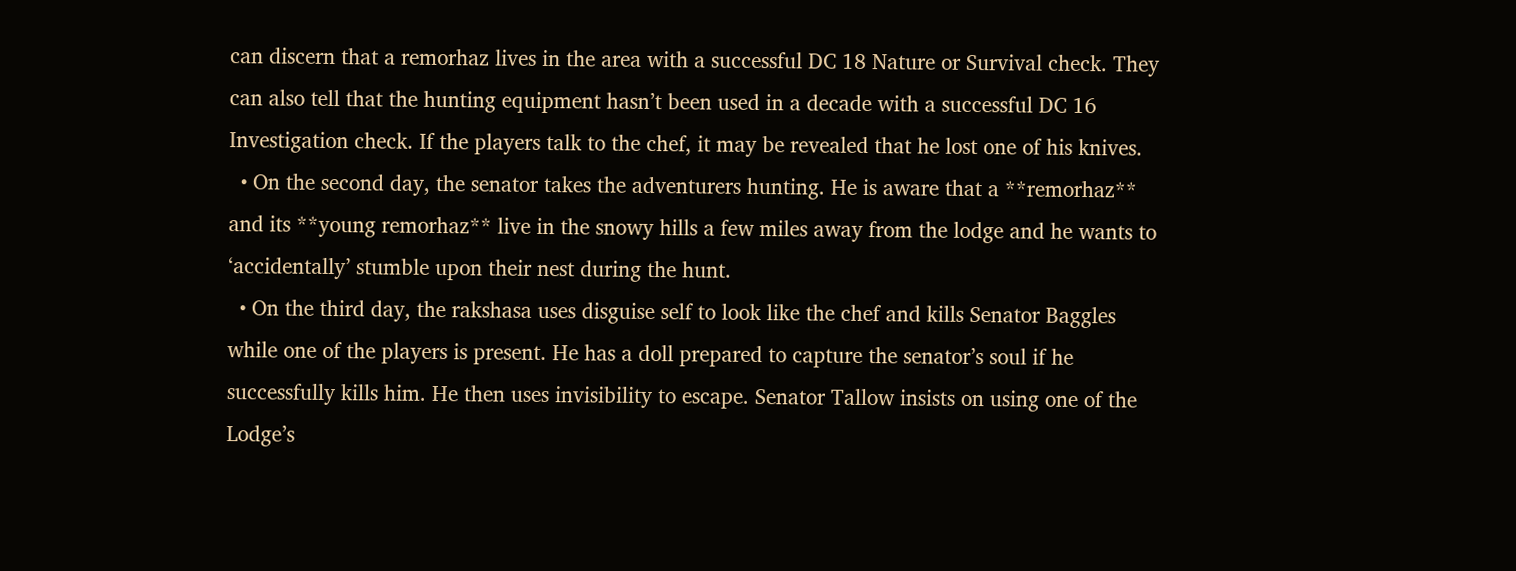can discern that a remorhaz lives in the area with a successful DC 18 Nature or Survival check. They can also tell that the hunting equipment hasn’t been used in a decade with a successful DC 16 Investigation check. If the players talk to the chef, it may be revealed that he lost one of his knives.
  • On the second day, the senator takes the adventurers hunting. He is aware that a **remorhaz** and its **young remorhaz** live in the snowy hills a few miles away from the lodge and he wants to ‘accidentally’ stumble upon their nest during the hunt.
  • On the third day, the rakshasa uses disguise self to look like the chef and kills Senator Baggles while one of the players is present. He has a doll prepared to capture the senator’s soul if he successfully kills him. He then uses invisibility to escape. Senator Tallow insists on using one of the Lodge’s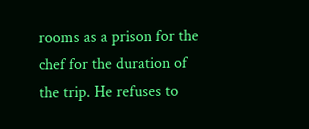rooms as a prison for the chef for the duration of the trip. He refuses to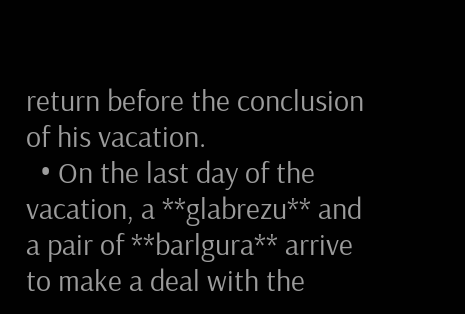return before the conclusion of his vacation.
  • On the last day of the vacation, a **glabrezu** and a pair of **barlgura** arrive to make a deal with the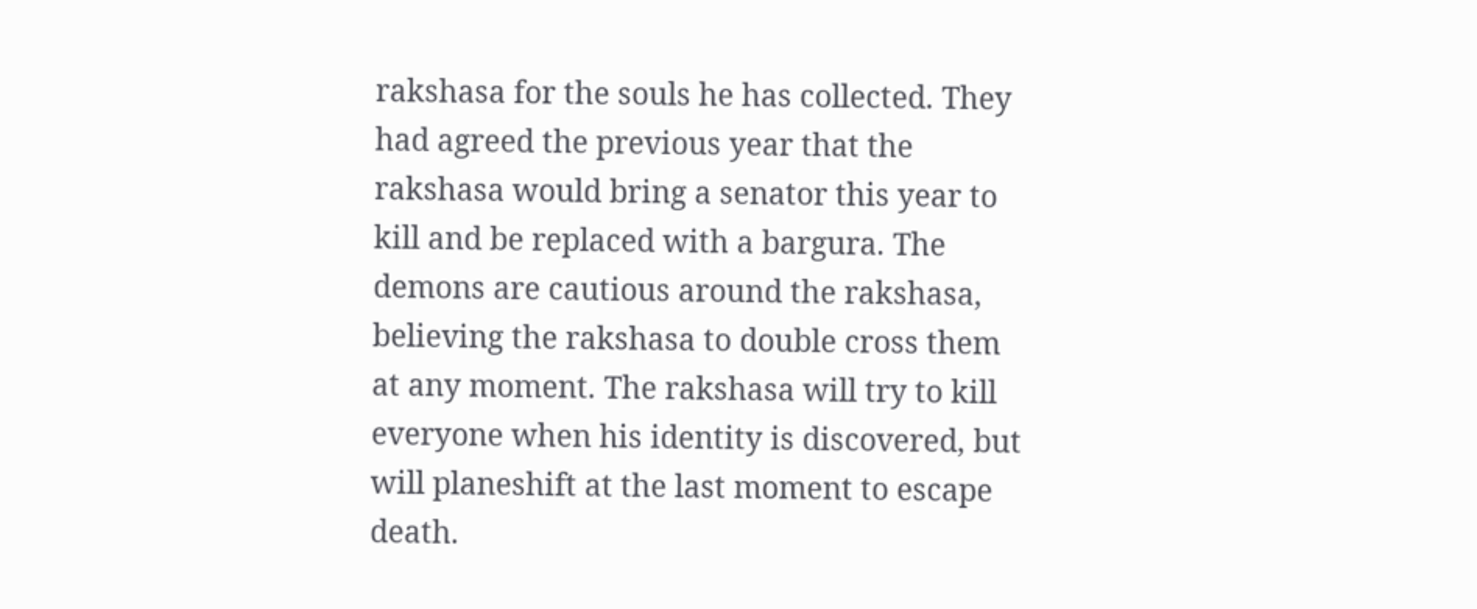rakshasa for the souls he has collected. They had agreed the previous year that the rakshasa would bring a senator this year to kill and be replaced with a bargura. The demons are cautious around the rakshasa, believing the rakshasa to double cross them at any moment. The rakshasa will try to kill everyone when his identity is discovered, but will planeshift at the last moment to escape death.